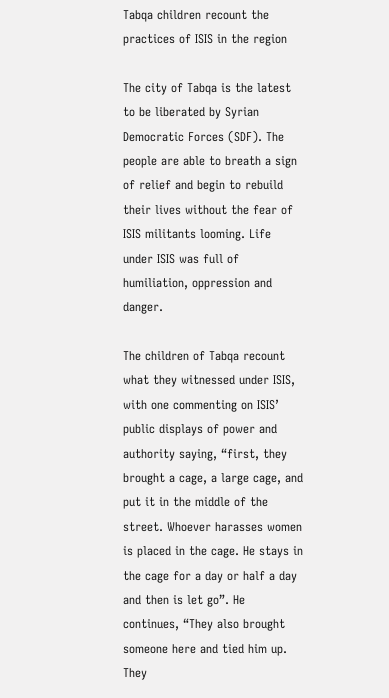Tabqa children recount the practices of ISIS in the region

The city of Tabqa is the latest to be liberated by Syrian Democratic Forces (SDF). The people are able to breath a sign of relief and begin to rebuild their lives without the fear of ISIS militants looming. Life under ISIS was full of humiliation, oppression and danger.

The children of Tabqa recount what they witnessed under ISIS, with one commenting on ISIS’ public displays of power and authority saying, “first, they brought a cage, a large cage, and put it in the middle of the street. Whoever harasses women is placed in the cage. He stays in the cage for a day or half a day and then is let go”. He continues, “They also brought someone here and tied him up. They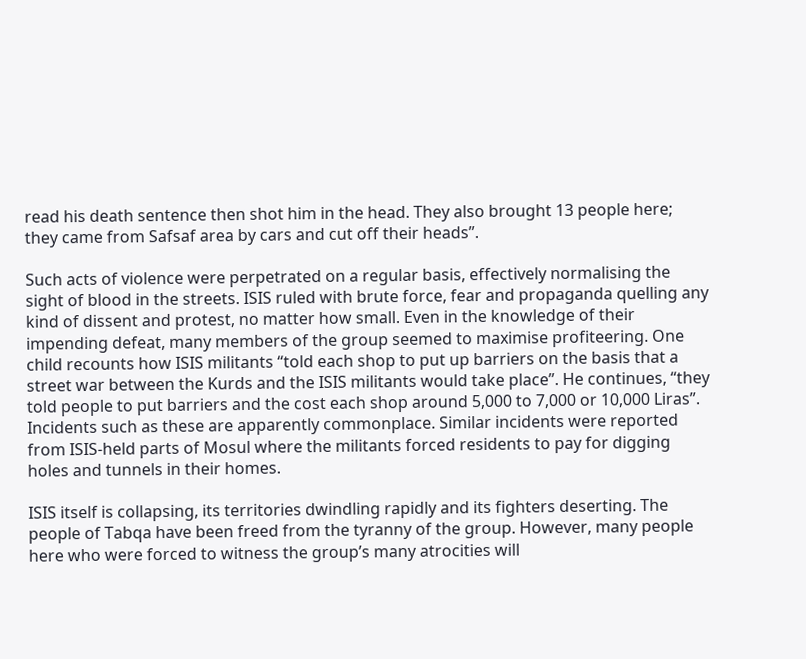read his death sentence then shot him in the head. They also brought 13 people here; they came from Safsaf area by cars and cut off their heads”.

Such acts of violence were perpetrated on a regular basis, effectively normalising the sight of blood in the streets. ISIS ruled with brute force, fear and propaganda quelling any kind of dissent and protest, no matter how small. Even in the knowledge of their impending defeat, many members of the group seemed to maximise profiteering. One child recounts how ISIS militants “told each shop to put up barriers on the basis that a street war between the Kurds and the ISIS militants would take place”. He continues, “they told people to put barriers and the cost each shop around 5,000 to 7,000 or 10,000 Liras”. Incidents such as these are apparently commonplace. Similar incidents were reported from ISIS-held parts of Mosul where the militants forced residents to pay for digging holes and tunnels in their homes.

ISIS itself is collapsing, its territories dwindling rapidly and its fighters deserting. The people of Tabqa have been freed from the tyranny of the group. However, many people here who were forced to witness the group’s many atrocities will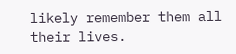likely remember them all their lives.